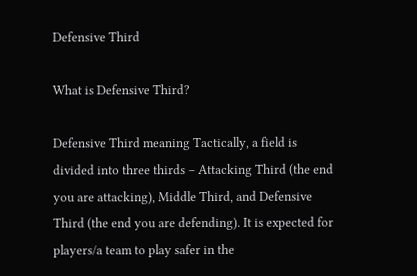Defensive Third

What is Defensive Third?

Defensive Third meaning Tactically, a field is divided into three thirds – Attacking Third (the end you are attacking), Middle Third, and Defensive Third (the end you are defending). It is expected for players/a team to play safer in the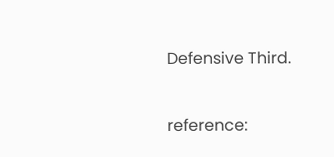Defensive Third.


reference: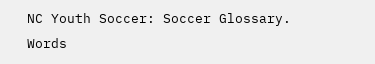NC Youth Soccer: Soccer Glossary. Words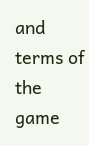and terms of the game